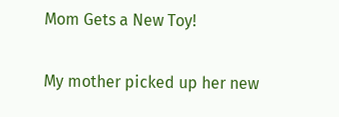Mom Gets a New Toy!

My mother picked up her new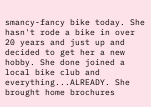smancy-fancy bike today. She hasn't rode a bike in over 20 years and just up and decided to get her a new hobby. She done joined a local bike club and everything...ALREADY. She brought home brochures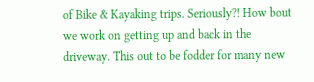of Bike & Kayaking trips. Seriously?! How bout we work on getting up and back in the driveway. This out to be fodder for many new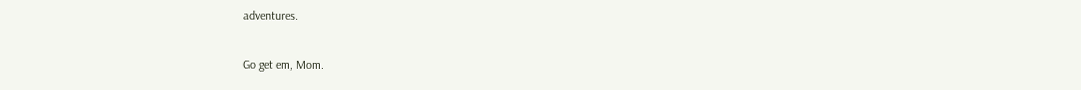adventures.

Go get em, Mom.